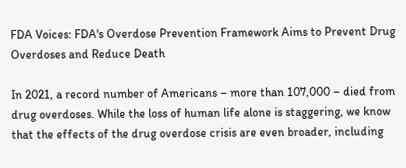FDA Voices: FDA's Overdose Prevention Framework Aims to Prevent Drug Overdoses and Reduce Death

In 2021, a record number of Americans – more than 107,000 – died from drug overdoses. While the loss of human life alone is staggering, we know that the effects of the drug overdose crisis are even broader, including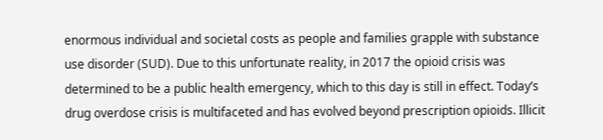enormous individual and societal costs as people and families grapple with substance use disorder (SUD). Due to this unfortunate reality, in 2017 the opioid crisis was determined to be a public health emergency, which to this day is still in effect. Today’s drug overdose crisis is multifaceted and has evolved beyond prescription opioids. Illicit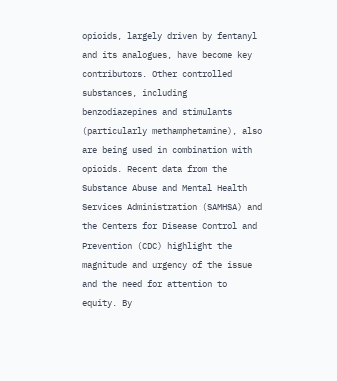opioids, largely driven by fentanyl and its analogues, have become key contributors. Other controlled substances, including benzodiazepines and stimulants (particularly methamphetamine), also are being used in combination with opioids. Recent data from the Substance Abuse and Mental Health Services Administration (SAMHSA) and the Centers for Disease Control and Prevention (CDC) highlight the magnitude and urgency of the issue and the need for attention to equity. By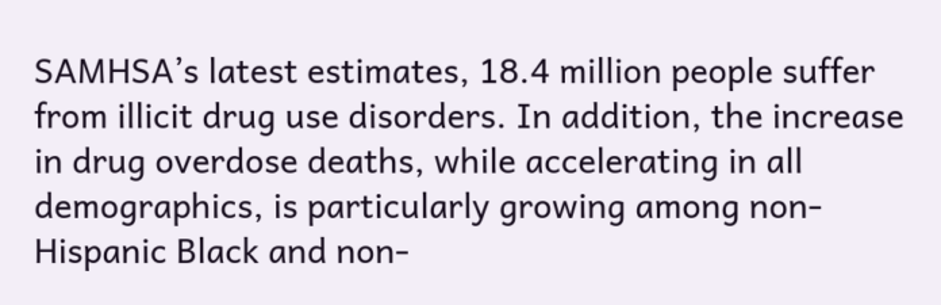SAMHSA’s latest estimates, 18.4 million people suffer from illicit drug use disorders. In addition, the increase in drug overdose deaths, while accelerating in all demographics, is particularly growing among non-Hispanic Black and non-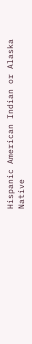Hispanic American Indian or Alaska Native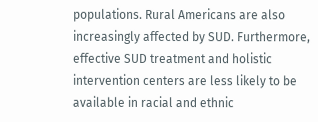populations. Rural Americans are also increasingly affected by SUD. Furthermore, effective SUD treatment and holistic intervention centers are less likely to be available in racial and ethnic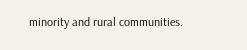minority and rural communities.